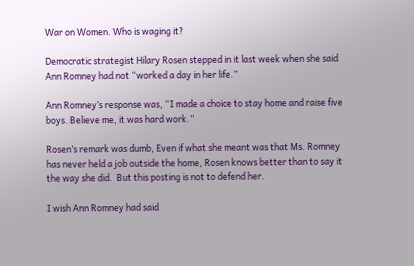War on Women. Who is waging it?

Democratic strategist Hilary Rosen stepped in it last week when she said Ann Romney had not “worked a day in her life.”

Ann Romney’s response was, “I made a choice to stay home and raise five boys. Believe me, it was hard work.”

Rosen’s remark was dumb, Even if what she meant was that Ms. Romney has never held a job outside the home, Rosen knows better than to say it the way she did.  But this posting is not to defend her.

I wish Ann Romney had said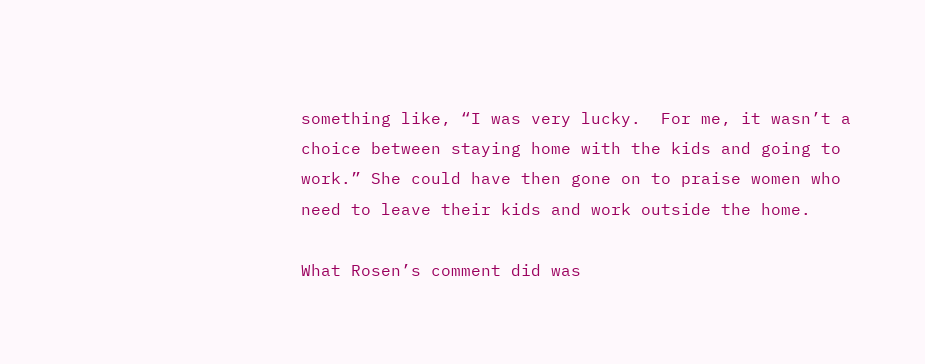something like, “I was very lucky.  For me, it wasn’t a choice between staying home with the kids and going to work.” She could have then gone on to praise women who need to leave their kids and work outside the home.

What Rosen’s comment did was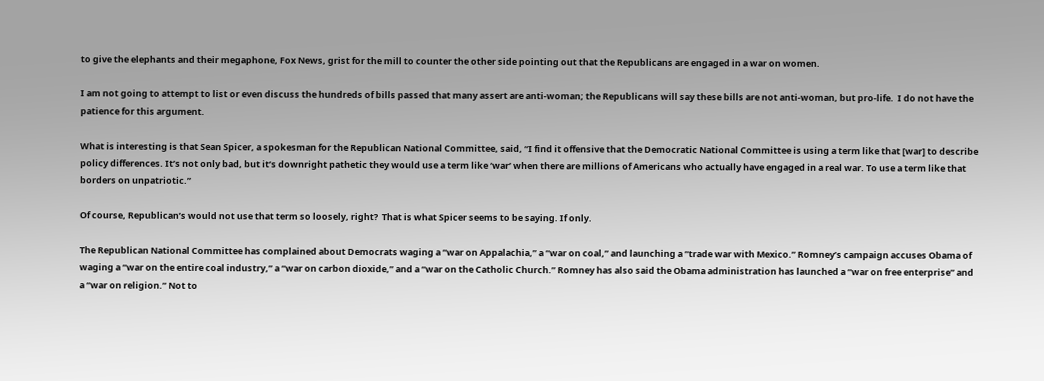to give the elephants and their megaphone, Fox News, grist for the mill to counter the other side pointing out that the Republicans are engaged in a war on women.

I am not going to attempt to list or even discuss the hundreds of bills passed that many assert are anti-woman; the Republicans will say these bills are not anti-woman, but pro-life.  I do not have the patience for this argument.

What is interesting is that Sean Spicer, a spokesman for the Republican National Committee, said, “I find it offensive that the Democratic National Committee is using a term like that [war] to describe policy differences. It’s not only bad, but it’s downright pathetic they would use a term like ‘war’ when there are millions of Americans who actually have engaged in a real war. To use a term like that borders on unpatriotic.”

Of course, Republican’s would not use that term so loosely, right?  That is what Spicer seems to be saying. If only.

The Republican National Committee has complained about Democrats waging a “war on Appalachia,” a “war on coal,” and launching a “trade war with Mexico.” Romney’s campaign accuses Obama of waging a “war on the entire coal industry,” a “war on carbon dioxide,” and a “war on the Catholic Church.” Romney has also said the Obama administration has launched a “war on free enterprise” and a “war on religion.” Not to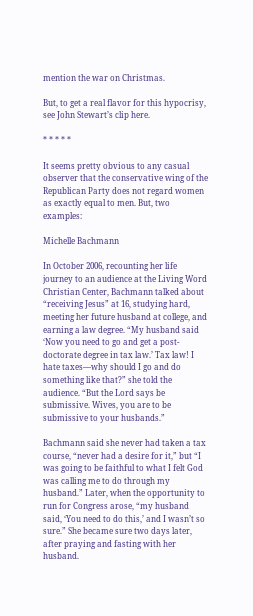mention the war on Christmas.

But, to get a real flavor for this hypocrisy, see John Stewart’s clip here.

* * * * *

It seems pretty obvious to any casual observer that the conservative wing of the Republican Party does not regard women as exactly equal to men. But, two examples:

Michelle Bachmann

In October 2006, recounting her life journey to an audience at the Living Word Christian Center, Bachmann talked about “receiving Jesus” at 16, studying hard, meeting her future husband at college, and earning a law degree. “My husband said ‘Now you need to go and get a post-doctorate degree in tax law.’ Tax law! I hate taxes—why should I go and do something like that?” she told the audience. “But the Lord says be submissive. Wives, you are to be submissive to your husbands.”

Bachmann said she never had taken a tax course, “never had a desire for it,” but “I was going to be faithful to what I felt God was calling me to do through my husband.” Later, when the opportunity to run for Congress arose, “my husband said, ‘You need to do this,’ and I wasn’t so sure.” She became sure two days later, after praying and fasting with her husband.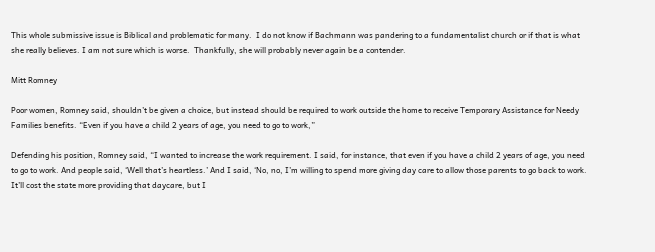This whole submissive issue is Biblical and problematic for many.  I do not know if Bachmann was pandering to a fundamentalist church or if that is what she really believes. I am not sure which is worse.  Thankfully, she will probably never again be a contender.

Mitt Romney

Poor women, Romney said, shouldn’t be given a choice, but instead should be required to work outside the home to receive Temporary Assistance for Needy Families benefits. “Even if you have a child 2 years of age, you need to go to work,”

Defending his position, Romney said, “I wanted to increase the work requirement. I said, for instance, that even if you have a child 2 years of age, you need to go to work. And people said, ‘Well that’s heartless.’ And I said, ‘No, no, I’m willing to spend more giving day care to allow those parents to go back to work. It’ll cost the state more providing that daycare, but I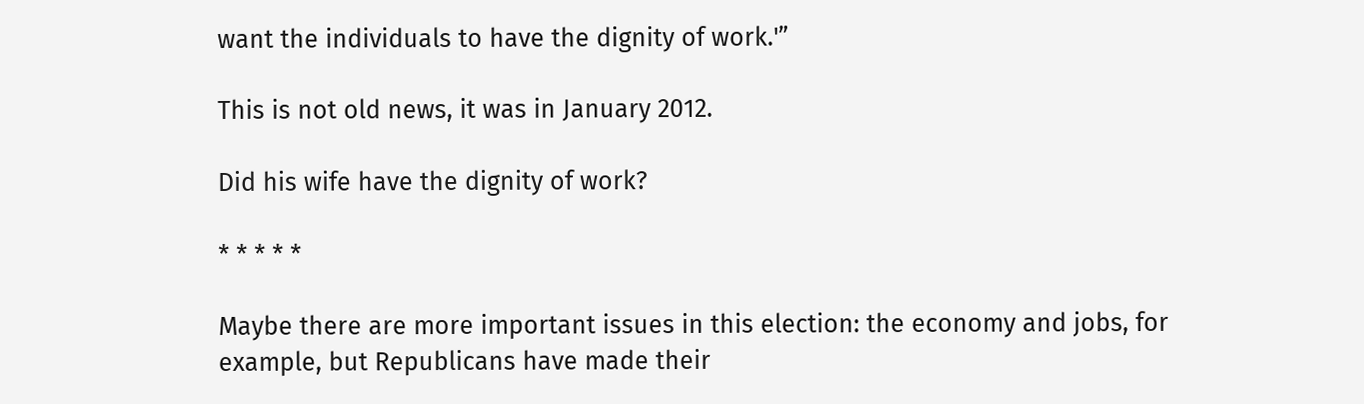want the individuals to have the dignity of work.'”

This is not old news, it was in January 2012.

Did his wife have the dignity of work?

* * * * *

Maybe there are more important issues in this election: the economy and jobs, for example, but Republicans have made their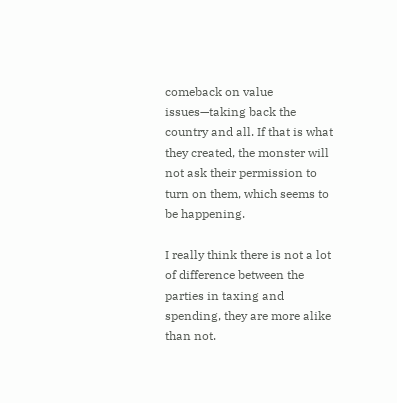comeback on value issues—taking back the country and all. If that is what they created, the monster will not ask their permission to turn on them, which seems to be happening.

I really think there is not a lot of difference between the parties in taxing and spending, they are more alike than not.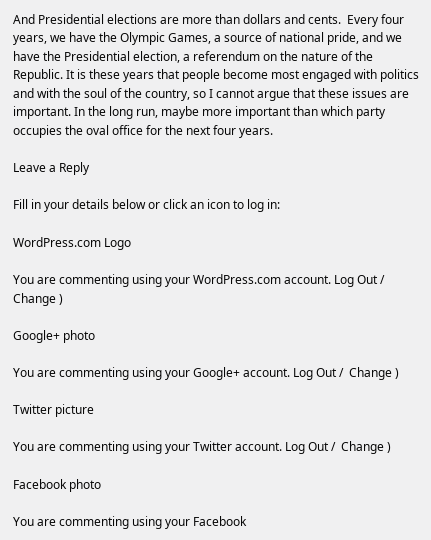And Presidential elections are more than dollars and cents.  Every four years, we have the Olympic Games, a source of national pride, and we have the Presidential election, a referendum on the nature of the Republic. It is these years that people become most engaged with politics and with the soul of the country, so I cannot argue that these issues are important. In the long run, maybe more important than which party occupies the oval office for the next four years.

Leave a Reply

Fill in your details below or click an icon to log in:

WordPress.com Logo

You are commenting using your WordPress.com account. Log Out /  Change )

Google+ photo

You are commenting using your Google+ account. Log Out /  Change )

Twitter picture

You are commenting using your Twitter account. Log Out /  Change )

Facebook photo

You are commenting using your Facebook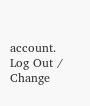account. Log Out /  Change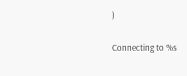)


Connecting to %s